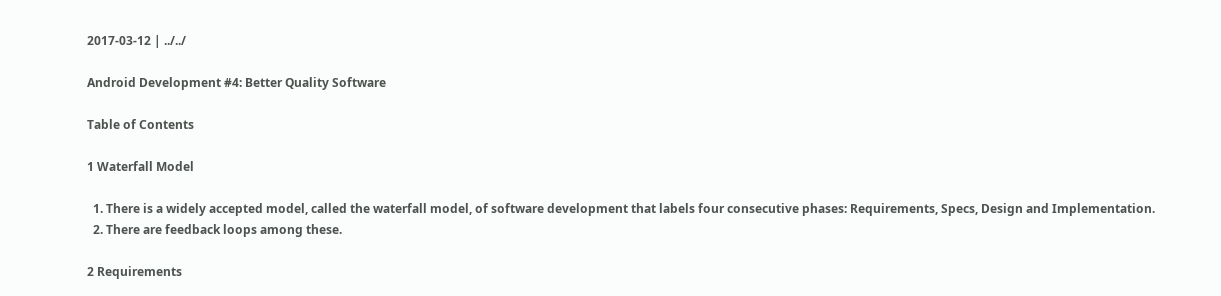2017-03-12 | ../../

Android Development #4: Better Quality Software

Table of Contents

1 Waterfall Model

  1. There is a widely accepted model, called the waterfall model, of software development that labels four consecutive phases: Requirements, Specs, Design and Implementation.
  2. There are feedback loops among these.

2 Requirements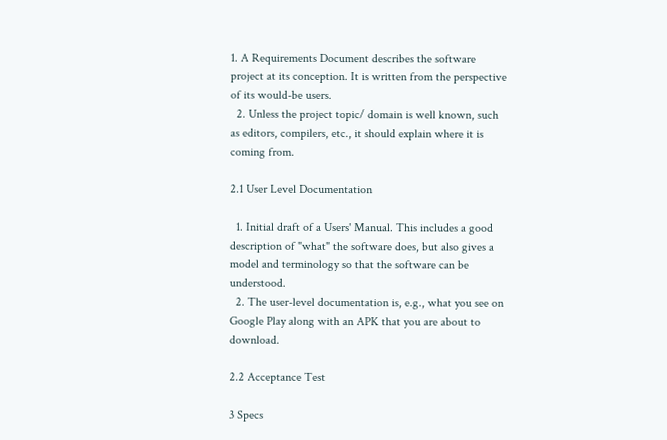1. A Requirements Document describes the software project at its conception. It is written from the perspective of its would-be users.
  2. Unless the project topic/ domain is well known, such as editors, compilers, etc., it should explain where it is coming from.

2.1 User Level Documentation

  1. Initial draft of a Users' Manual. This includes a good description of "what" the software does, but also gives a model and terminology so that the software can be understood.
  2. The user-level documentation is, e.g., what you see on Google Play along with an APK that you are about to download.

2.2 Acceptance Test

3 Specs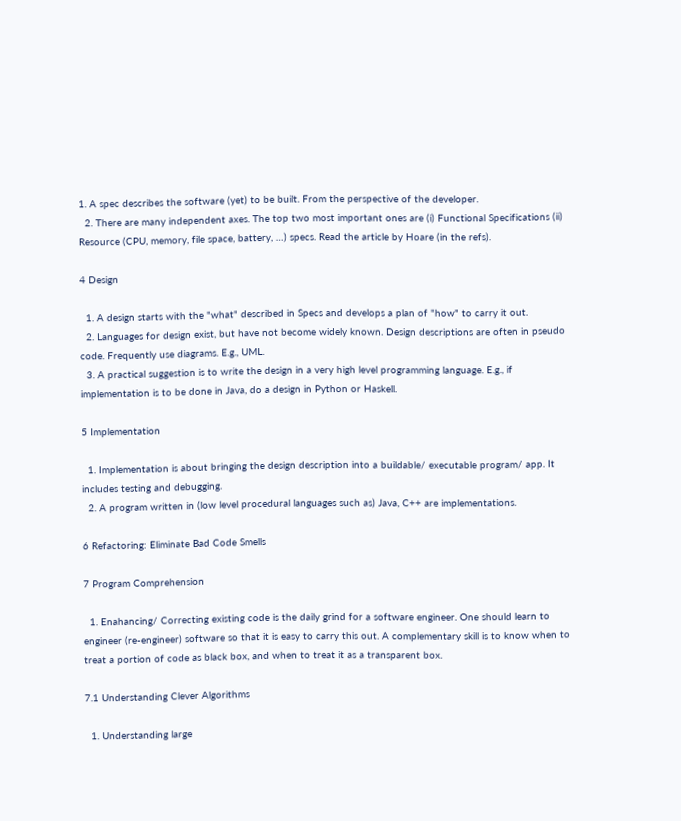1. A spec describes the software (yet) to be built. From the perspective of the developer.
  2. There are many independent axes. The top two most important ones are (i) Functional Specifications (ii) Resource (CPU, memory, file space, battery, …) specs. Read the article by Hoare (in the refs).

4 Design

  1. A design starts with the "what" described in Specs and develops a plan of "how" to carry it out.
  2. Languages for design exist, but have not become widely known. Design descriptions are often in pseudo code. Frequently use diagrams. E.g., UML.
  3. A practical suggestion is to write the design in a very high level programming language. E.g., if implementation is to be done in Java, do a design in Python or Haskell.

5 Implementation

  1. Implementation is about bringing the design description into a buildable/ executable program/ app. It includes testing and debugging.
  2. A program written in (low level procedural languages such as) Java, C++ are implementations.

6 Refactoring: Eliminate Bad Code Smells

7 Program Comprehension

  1. Enahancing/ Correcting existing code is the daily grind for a software engineer. One should learn to engineer (re-engineer) software so that it is easy to carry this out. A complementary skill is to know when to treat a portion of code as black box, and when to treat it as a transparent box.

7.1 Understanding Clever Algorithms

  1. Understanding large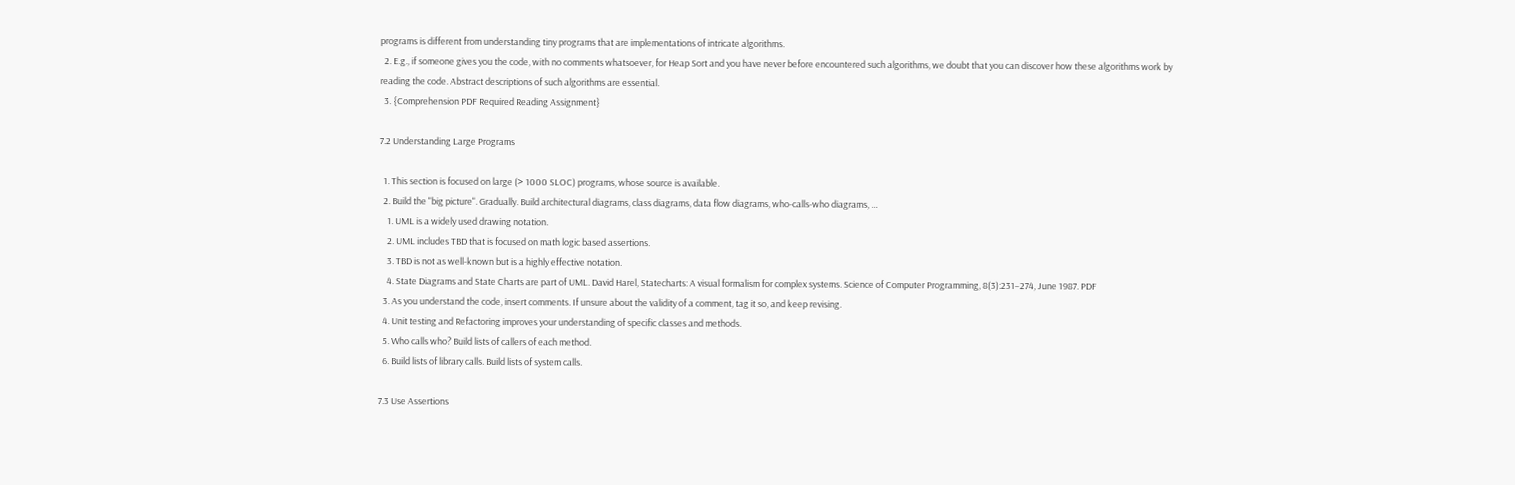programs is different from understanding tiny programs that are implementations of intricate algorithms.
  2. E.g., if someone gives you the code, with no comments whatsoever, for Heap Sort and you have never before encountered such algorithms, we doubt that you can discover how these algorithms work by reading the code. Abstract descriptions of such algorithms are essential.
  3. {Comprehension PDF Required Reading Assignment}

7.2 Understanding Large Programs

  1. This section is focused on large (> 1000 SLOC) programs, whose source is available.
  2. Build the "big picture". Gradually. Build architectural diagrams, class diagrams, data flow diagrams, who-calls-who diagrams, …
    1. UML is a widely used drawing notation.
    2. UML includes TBD that is focused on math logic based assertions.
    3. TBD is not as well-known but is a highly effective notation.
    4. State Diagrams and State Charts are part of UML. David Harel, Statecharts: A visual formalism for complex systems. Science of Computer Programming, 8(3):231–274, June 1987. PDF
  3. As you understand the code, insert comments. If unsure about the validity of a comment, tag it so, and keep revising.
  4. Unit testing and Refactoring improves your understanding of specific classes and methods.
  5. Who calls who? Build lists of callers of each method.
  6. Build lists of library calls. Build lists of system calls.

7.3 Use Assertions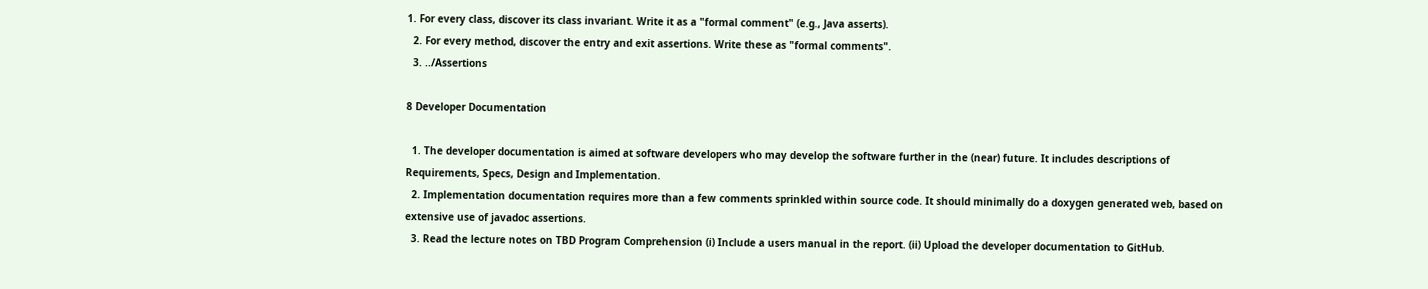1. For every class, discover its class invariant. Write it as a "formal comment" (e.g., Java asserts).
  2. For every method, discover the entry and exit assertions. Write these as "formal comments".
  3. ../Assertions

8 Developer Documentation

  1. The developer documentation is aimed at software developers who may develop the software further in the (near) future. It includes descriptions of Requirements, Specs, Design and Implementation.
  2. Implementation documentation requires more than a few comments sprinkled within source code. It should minimally do a doxygen generated web, based on extensive use of javadoc assertions.
  3. Read the lecture notes on TBD Program Comprehension (i) Include a users manual in the report. (ii) Upload the developer documentation to GitHub.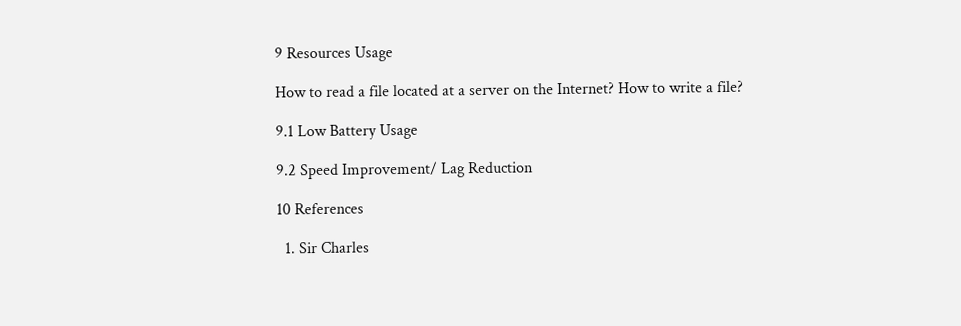9 Resources Usage

How to read a file located at a server on the Internet? How to write a file?

9.1 Low Battery Usage

9.2 Speed Improvement/ Lag Reduction

10 References

  1. Sir Charles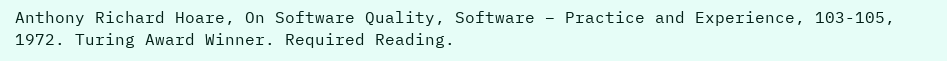Anthony Richard Hoare, On Software Quality, Software – Practice and Experience, 103-105, 1972. Turing Award Winner. Required Reading.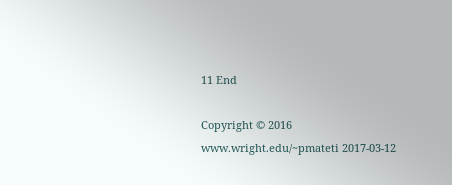11 End

Copyright © 2016 www.wright.edu/~pmateti 2017-03-12